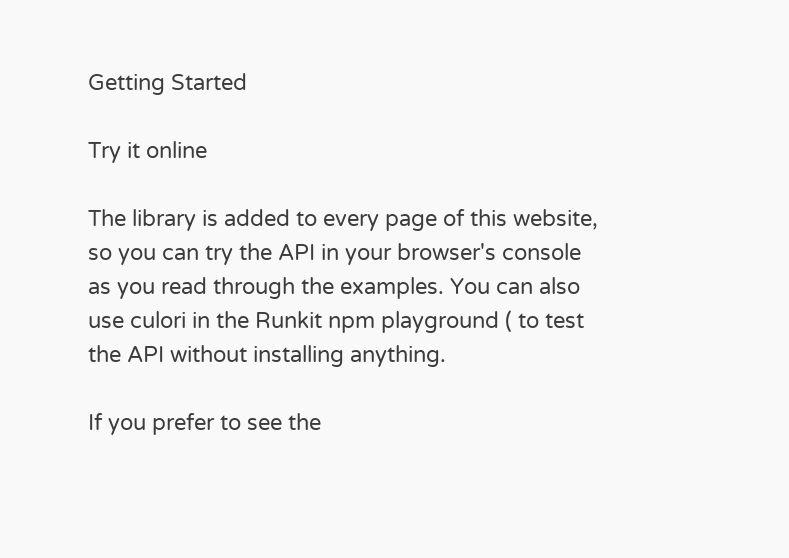Getting Started

Try it online

The library is added to every page of this website, so you can try the API in your browser's console as you read through the examples. You can also use culori in the Runkit npm playground ( to test the API without installing anything.

If you prefer to see the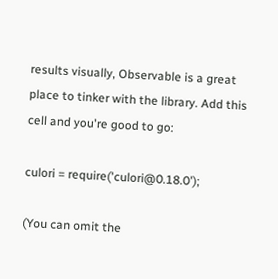results visually, Observable is a great place to tinker with the library. Add this cell and you're good to go:

culori = require('culori@0.18.0');

(You can omit the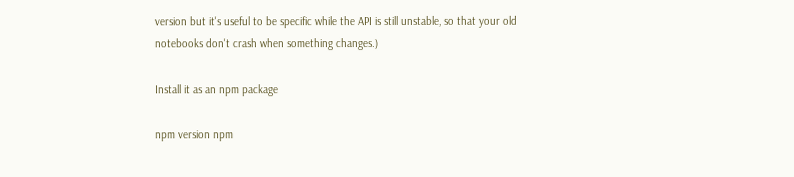version but it's useful to be specific while the API is still unstable, so that your old notebooks don't crash when something changes.)

Install it as an npm package

npm version npm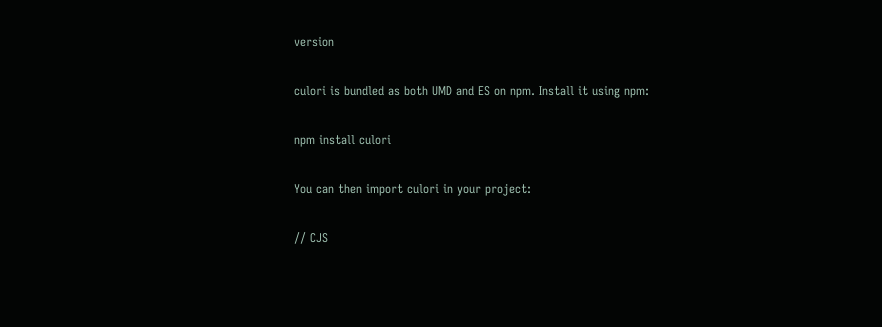version

culori is bundled as both UMD and ES on npm. Install it using npm:

npm install culori

You can then import culori in your project:

// CJS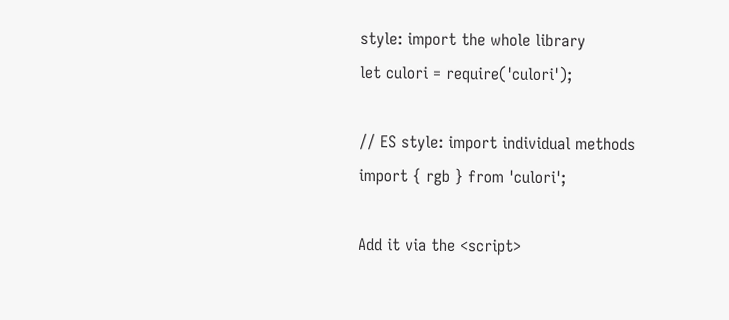style: import the whole library
let culori = require('culori');

// ES style: import individual methods
import { rgb } from 'culori';

Add it via the <script>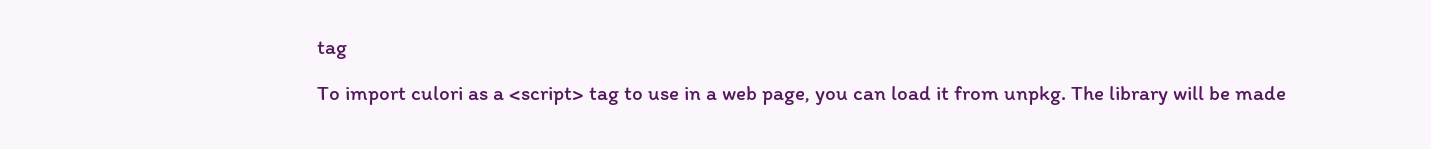tag

To import culori as a <script> tag to use in a web page, you can load it from unpkg. The library will be made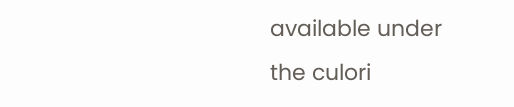available under the culori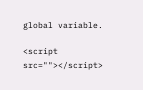global variable.

<script src=""></script>